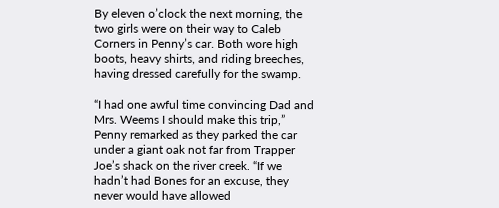By eleven o’clock the next morning, the two girls were on their way to Caleb Corners in Penny’s car. Both wore high boots, heavy shirts, and riding breeches, having dressed carefully for the swamp.

“I had one awful time convincing Dad and Mrs. Weems I should make this trip,” Penny remarked as they parked the car under a giant oak not far from Trapper Joe’s shack on the river creek. “If we hadn’t had Bones for an excuse, they never would have allowed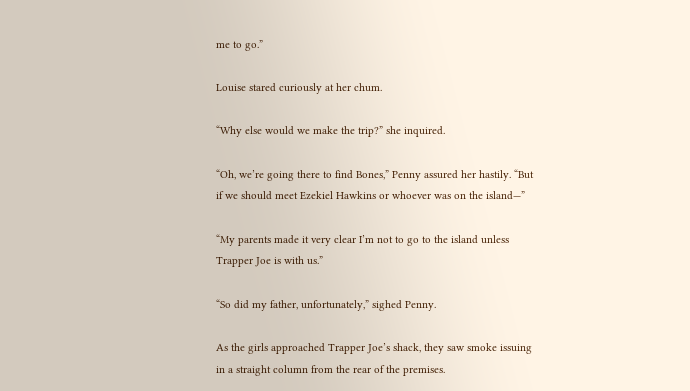me to go.”

Louise stared curiously at her chum.

“Why else would we make the trip?” she inquired.

“Oh, we’re going there to find Bones,” Penny assured her hastily. “But if we should meet Ezekiel Hawkins or whoever was on the island—”

“My parents made it very clear I’m not to go to the island unless Trapper Joe is with us.”

“So did my father, unfortunately,” sighed Penny.

As the girls approached Trapper Joe’s shack, they saw smoke issuing in a straight column from the rear of the premises.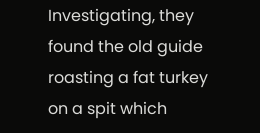Investigating, they found the old guide roasting a fat turkey on a spit which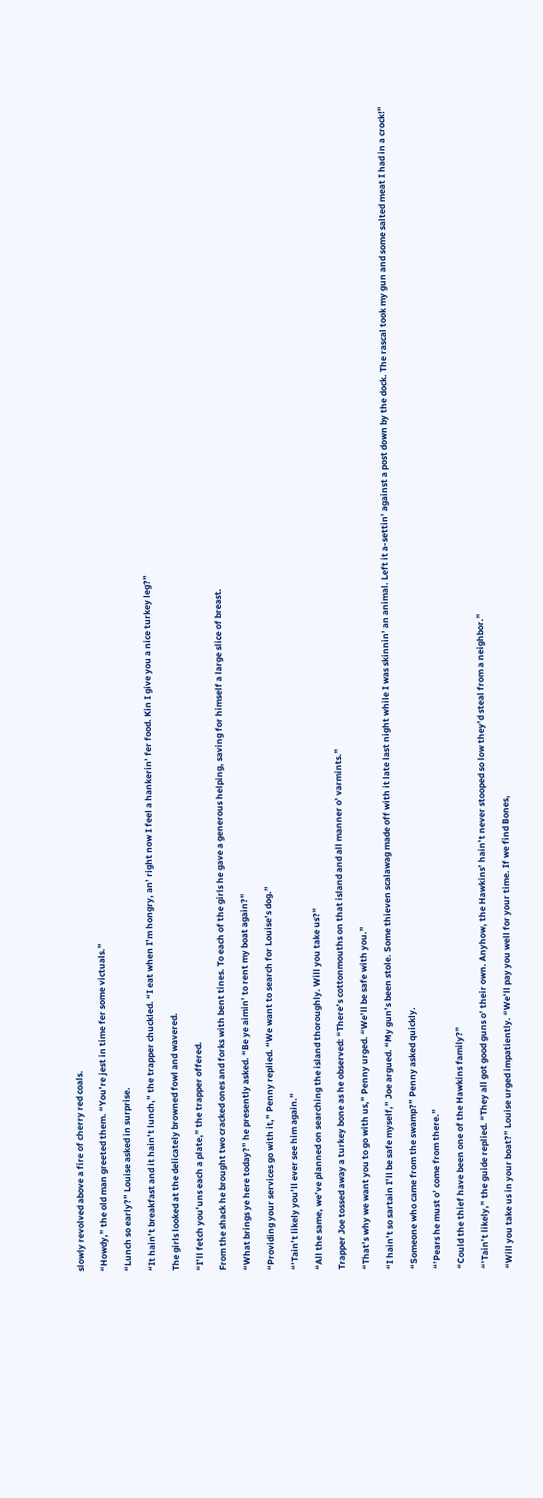slowly revolved above a fire of cherry red coals.

“Howdy,” the old man greeted them. “You’re jest in time fer some victuals.”

“Lunch so early?” Louise asked in surprise.

“It hain’t breakfast and it hain’t lunch,” the trapper chuckled. “I eat when I’m hongry, an’ right now I feel a hankerin’ fer food. Kin I give you a nice turkey leg?”

The girls looked at the delicately browned fowl and wavered.

“I’ll fetch you’uns each a plate,” the trapper offered.

From the shack he brought two cracked ones and forks with bent tines. To each of the girls he gave a generous helping, saving for himself a large slice of breast.

“What brings ye here today?” he presently asked. “Be ye aimin’ to rent my boat again?”

“Providing your services go with it,” Penny replied. “We want to search for Louise’s dog.”

“’Tain’t likely you’ll ever see him again.”

“All the same, we’ve planned on searching the island thoroughly. Will you take us?”

Trapper Joe tossed away a turkey bone as he observed: “There’s cottonmouths on that island and all manner o’ varmints.”

“That’s why we want you to go with us,” Penny urged. “We’ll be safe with you.”

“I hain’t so sartain I’ll be safe myself,” Joe argued. “My gun’s been stole. Some thieven scalawag made off with it late last night while I was skinnin’ an animal. Left it a-settin’ against a post down by the dock. The rascal took my gun and some salted meat I had in a crock!”

“Someone who came from the swamp?” Penny asked quickly.

“’Pears he must o’ come from there.”

“Could the thief have been one of the Hawkins family?”

“’Tain’t likely,” the guide replied. “They all got good guns o’ their own. Anyhow, the Hawkins’ hain’t never stooped so low they’d steal from a neighbor.”

“Will you take us in your boat?” Louise urged impatiently. “We’ll pay you well for your time. If we find Bones,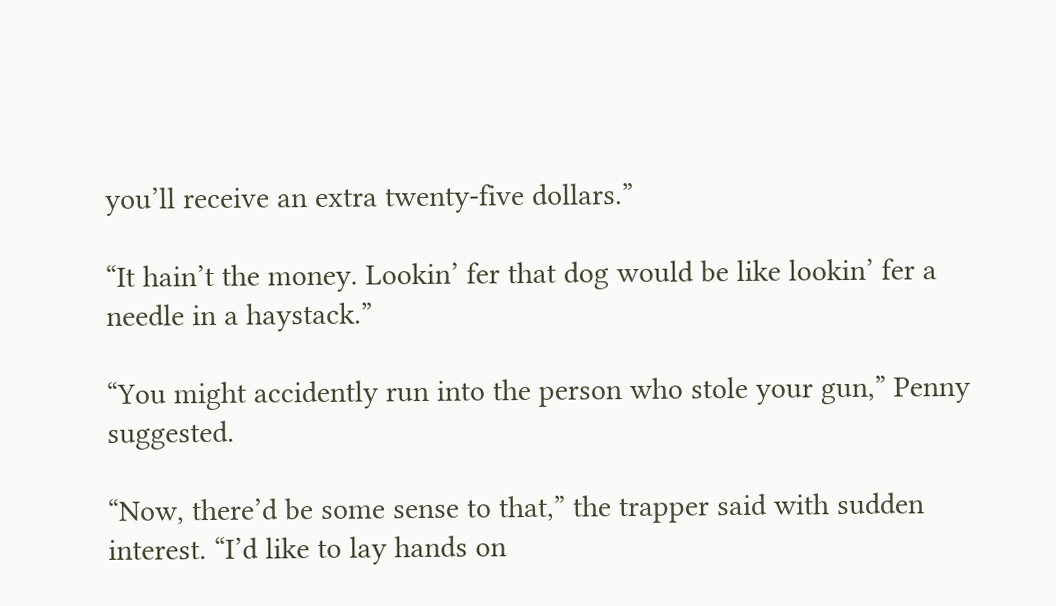you’ll receive an extra twenty-five dollars.”

“It hain’t the money. Lookin’ fer that dog would be like lookin’ fer a needle in a haystack.”

“You might accidently run into the person who stole your gun,” Penny suggested.

“Now, there’d be some sense to that,” the trapper said with sudden interest. “I’d like to lay hands on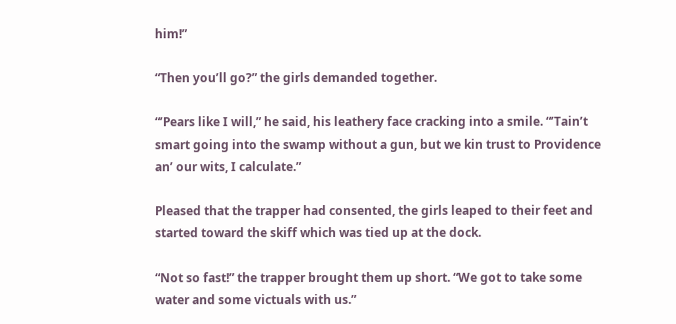him!”

“Then you’ll go?” the girls demanded together.

“’Pears like I will,” he said, his leathery face cracking into a smile. “’Tain’t smart going into the swamp without a gun, but we kin trust to Providence an’ our wits, I calculate.”

Pleased that the trapper had consented, the girls leaped to their feet and started toward the skiff which was tied up at the dock.

“Not so fast!” the trapper brought them up short. “We got to take some water and some victuals with us.”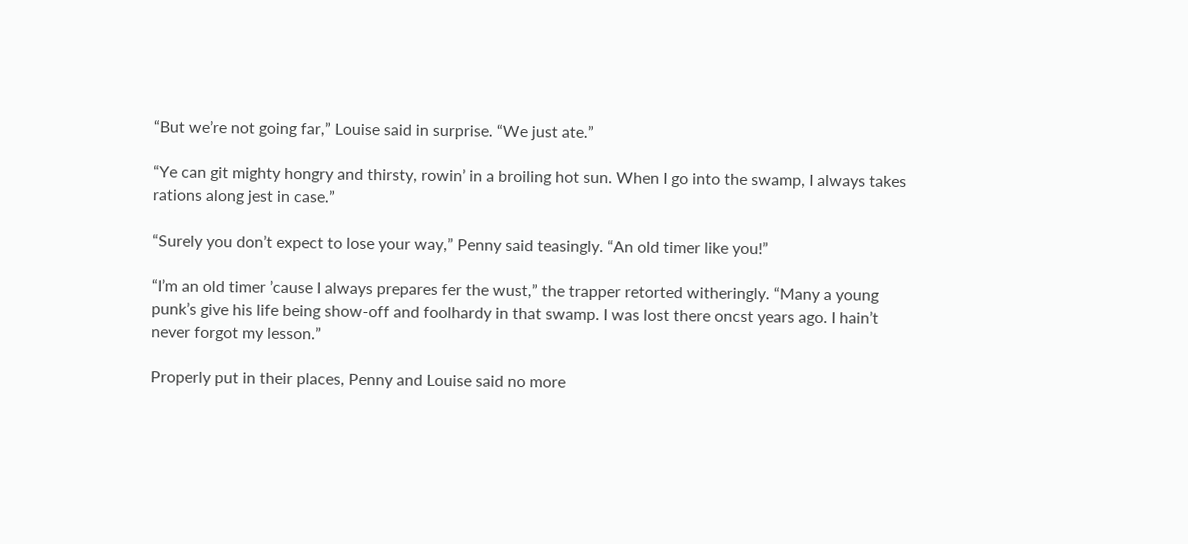“But we’re not going far,” Louise said in surprise. “We just ate.”

“Ye can git mighty hongry and thirsty, rowin’ in a broiling hot sun. When I go into the swamp, I always takes rations along jest in case.”

“Surely you don’t expect to lose your way,” Penny said teasingly. “An old timer like you!”

“I’m an old timer ’cause I always prepares fer the wust,” the trapper retorted witheringly. “Many a young punk’s give his life being show-off and foolhardy in that swamp. I was lost there oncst years ago. I hain’t never forgot my lesson.”

Properly put in their places, Penny and Louise said no more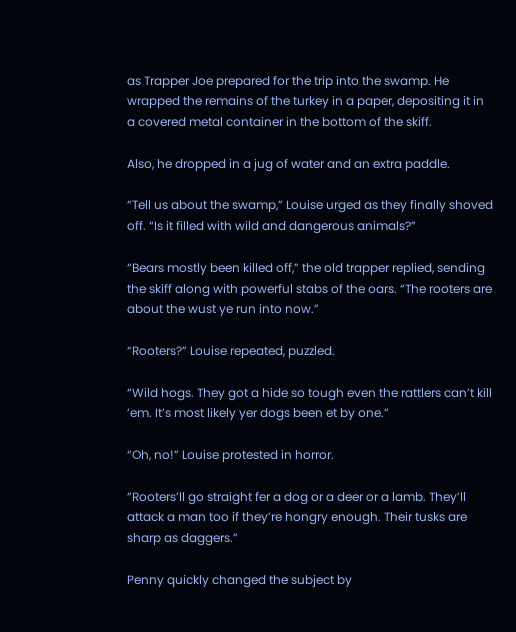as Trapper Joe prepared for the trip into the swamp. He wrapped the remains of the turkey in a paper, depositing it in a covered metal container in the bottom of the skiff.

Also, he dropped in a jug of water and an extra paddle.

“Tell us about the swamp,” Louise urged as they finally shoved off. “Is it filled with wild and dangerous animals?”

“Bears mostly been killed off,” the old trapper replied, sending the skiff along with powerful stabs of the oars. “The rooters are about the wust ye run into now.”

“Rooters?” Louise repeated, puzzled.

“Wild hogs. They got a hide so tough even the rattlers can’t kill ’em. It’s most likely yer dogs been et by one.”

“Oh, no!” Louise protested in horror.

“Rooters’ll go straight fer a dog or a deer or a lamb. They’ll attack a man too if they’re hongry enough. Their tusks are sharp as daggers.”

Penny quickly changed the subject by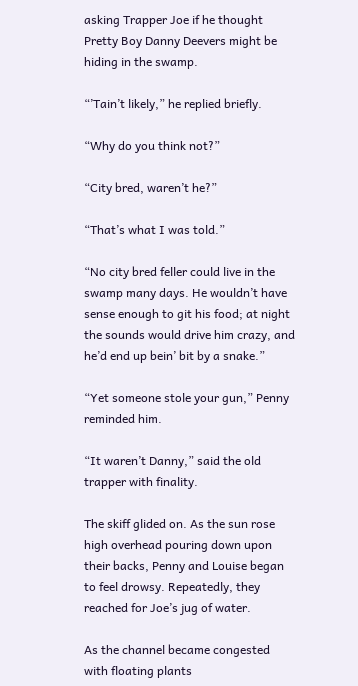asking Trapper Joe if he thought Pretty Boy Danny Deevers might be hiding in the swamp.

“’Tain’t likely,” he replied briefly.

“Why do you think not?”

“City bred, waren’t he?”

“That’s what I was told.”

“No city bred feller could live in the swamp many days. He wouldn’t have sense enough to git his food; at night the sounds would drive him crazy, and he’d end up bein’ bit by a snake.”

“Yet someone stole your gun,” Penny reminded him.

“It waren’t Danny,” said the old trapper with finality.

The skiff glided on. As the sun rose high overhead pouring down upon their backs, Penny and Louise began to feel drowsy. Repeatedly, they reached for Joe’s jug of water.

As the channel became congested with floating plants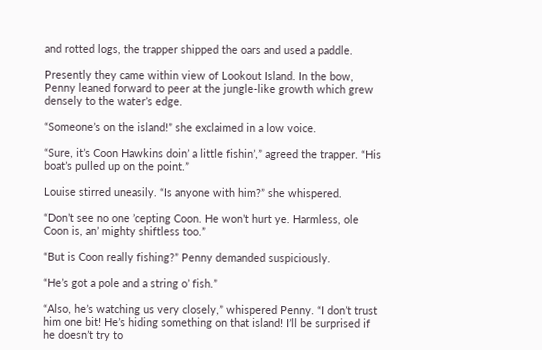and rotted logs, the trapper shipped the oars and used a paddle.

Presently they came within view of Lookout Island. In the bow, Penny leaned forward to peer at the jungle-like growth which grew densely to the water’s edge.

“Someone’s on the island!” she exclaimed in a low voice.

“Sure, it’s Coon Hawkins doin’ a little fishin’,” agreed the trapper. “His boat’s pulled up on the point.”

Louise stirred uneasily. “Is anyone with him?” she whispered.

“Don’t see no one ’cepting Coon. He won’t hurt ye. Harmless, ole Coon is, an’ mighty shiftless too.”

“But is Coon really fishing?” Penny demanded suspiciously.

“He’s got a pole and a string o’ fish.”

“Also, he’s watching us very closely,” whispered Penny. “I don’t trust him one bit! He’s hiding something on that island! I’ll be surprised if he doesn’t try to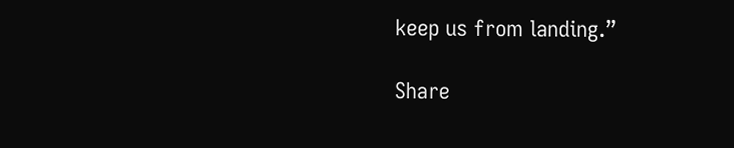keep us from landing.”

Share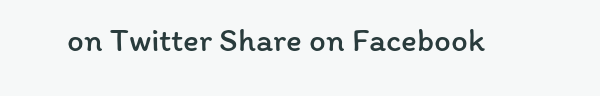on Twitter Share on Facebook